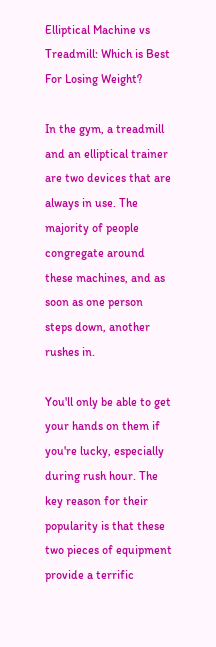Elliptical Machine vs Treadmill: Which is Best For Losing Weight?

In the gym, a treadmill and an elliptical trainer are two devices that are always in use. The majority of people congregate around these machines, and as soon as one person steps down, another rushes in.

You'll only be able to get your hands on them if you're lucky, especially during rush hour. The key reason for their popularity is that these two pieces of equipment provide a terrific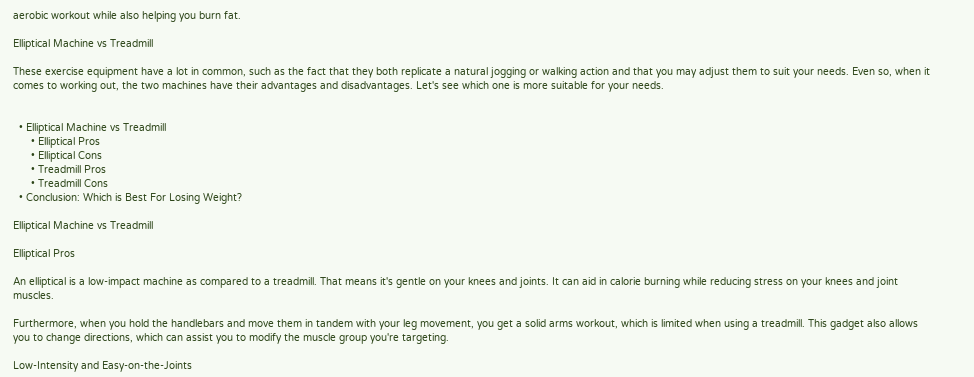aerobic workout while also helping you burn fat.

Elliptical Machine vs Treadmill

These exercise equipment have a lot in common, such as the fact that they both replicate a natural jogging or walking action and that you may adjust them to suit your needs. Even so, when it comes to working out, the two machines have their advantages and disadvantages. Let's see which one is more suitable for your needs.


  • Elliptical Machine vs Treadmill
      • Elliptical Pros
      • Elliptical Cons
      • Treadmill Pros
      • Treadmill Cons
  • Conclusion: Which is Best For Losing Weight?

Elliptical Machine vs Treadmill

Elliptical Pros

An elliptical is a low-impact machine as compared to a treadmill. That means it's gentle on your knees and joints. It can aid in calorie burning while reducing stress on your knees and joint muscles.

Furthermore, when you hold the handlebars and move them in tandem with your leg movement, you get a solid arms workout, which is limited when using a treadmill. This gadget also allows you to change directions, which can assist you to modify the muscle group you're targeting.

Low-Intensity and Easy-on-the-Joints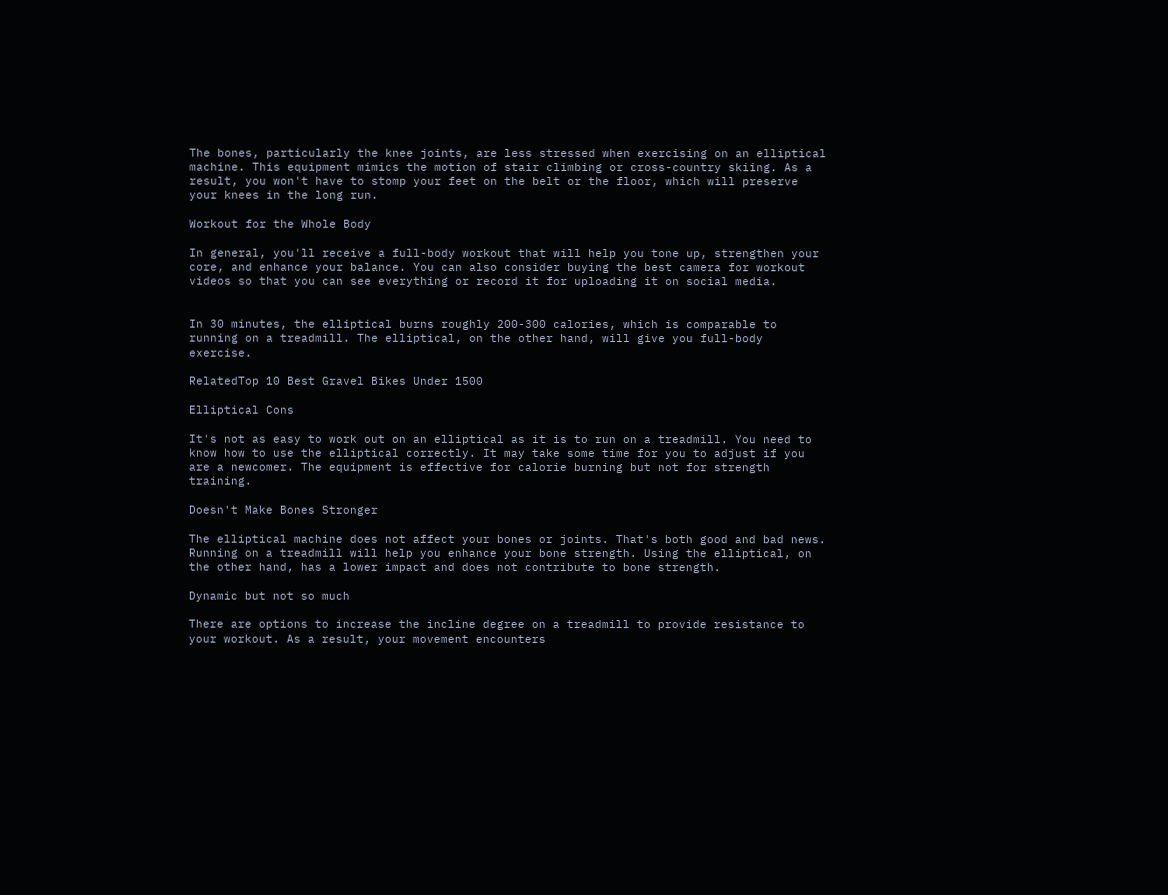The bones, particularly the knee joints, are less stressed when exercising on an elliptical machine. This equipment mimics the motion of stair climbing or cross-country skiing. As a result, you won't have to stomp your feet on the belt or the floor, which will preserve your knees in the long run.

Workout for the Whole Body

In general, you'll receive a full-body workout that will help you tone up, strengthen your core, and enhance your balance. You can also consider buying the best camera for workout videos so that you can see everything or record it for uploading it on social media.


In 30 minutes, the elliptical burns roughly 200-300 calories, which is comparable to running on a treadmill. The elliptical, on the other hand, will give you full-body exercise.

RelatedTop 10 Best Gravel Bikes Under 1500

Elliptical Cons

It's not as easy to work out on an elliptical as it is to run on a treadmill. You need to know how to use the elliptical correctly. It may take some time for you to adjust if you are a newcomer. The equipment is effective for calorie burning but not for strength training.

Doesn't Make Bones Stronger

The elliptical machine does not affect your bones or joints. That's both good and bad news. Running on a treadmill will help you enhance your bone strength. Using the elliptical, on the other hand, has a lower impact and does not contribute to bone strength.

Dynamic but not so much

There are options to increase the incline degree on a treadmill to provide resistance to your workout. As a result, your movement encounters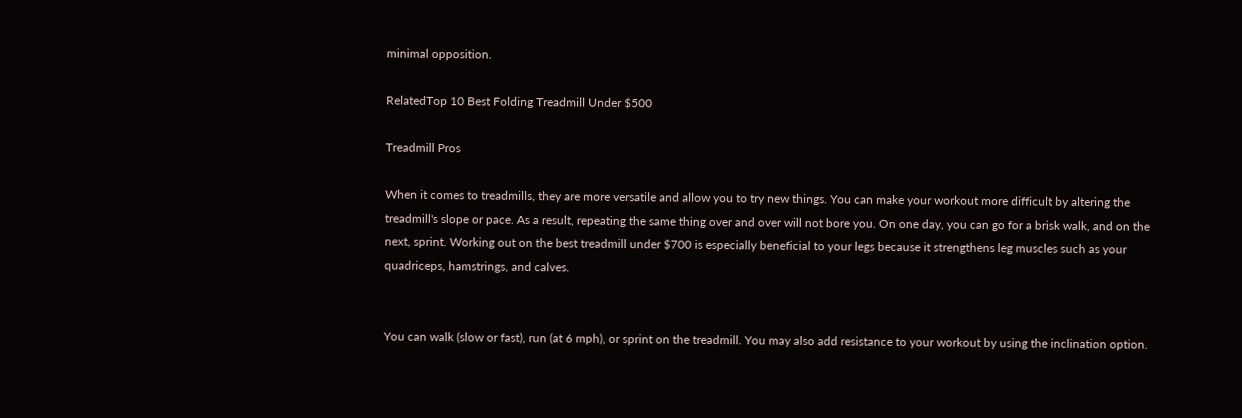minimal opposition.

RelatedTop 10 Best Folding Treadmill Under $500

Treadmill Pros

When it comes to treadmills, they are more versatile and allow you to try new things. You can make your workout more difficult by altering the treadmill's slope or pace. As a result, repeating the same thing over and over will not bore you. On one day, you can go for a brisk walk, and on the next, sprint. Working out on the best treadmill under $700 is especially beneficial to your legs because it strengthens leg muscles such as your quadriceps, hamstrings, and calves.


You can walk (slow or fast), run (at 6 mph), or sprint on the treadmill. You may also add resistance to your workout by using the inclination option.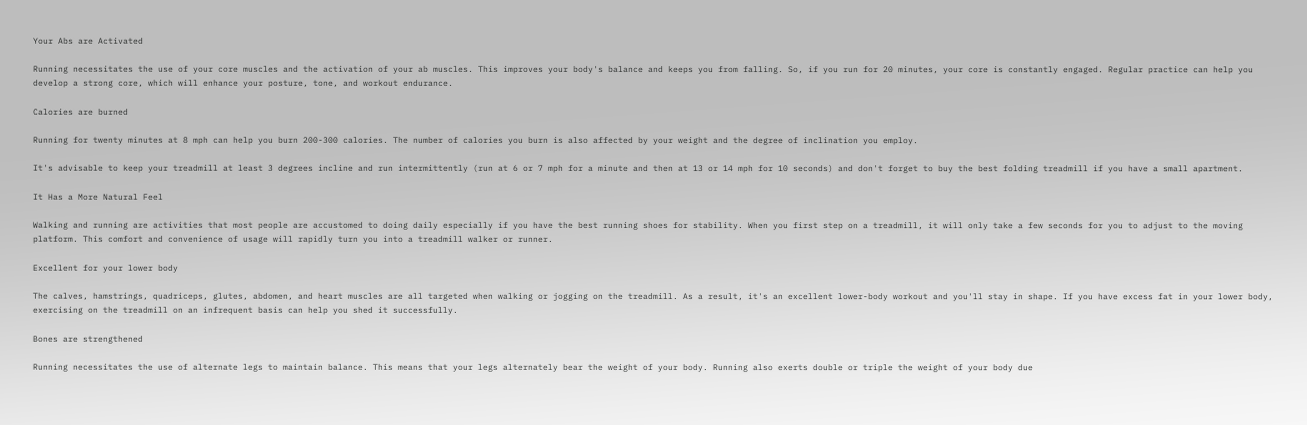Your Abs are Activated

Running necessitates the use of your core muscles and the activation of your ab muscles. This improves your body's balance and keeps you from falling. So, if you run for 20 minutes, your core is constantly engaged. Regular practice can help you develop a strong core, which will enhance your posture, tone, and workout endurance.

Calories are burned

Running for twenty minutes at 8 mph can help you burn 200-300 calories. The number of calories you burn is also affected by your weight and the degree of inclination you employ.

It's advisable to keep your treadmill at least 3 degrees incline and run intermittently (run at 6 or 7 mph for a minute and then at 13 or 14 mph for 10 seconds) and don't forget to buy the best folding treadmill if you have a small apartment.

It Has a More Natural Feel

Walking and running are activities that most people are accustomed to doing daily especially if you have the best running shoes for stability. When you first step on a treadmill, it will only take a few seconds for you to adjust to the moving platform. This comfort and convenience of usage will rapidly turn you into a treadmill walker or runner.

Excellent for your lower body

The calves, hamstrings, quadriceps, glutes, abdomen, and heart muscles are all targeted when walking or jogging on the treadmill. As a result, it's an excellent lower-body workout and you'll stay in shape. If you have excess fat in your lower body, exercising on the treadmill on an infrequent basis can help you shed it successfully.

Bones are strengthened

Running necessitates the use of alternate legs to maintain balance. This means that your legs alternately bear the weight of your body. Running also exerts double or triple the weight of your body due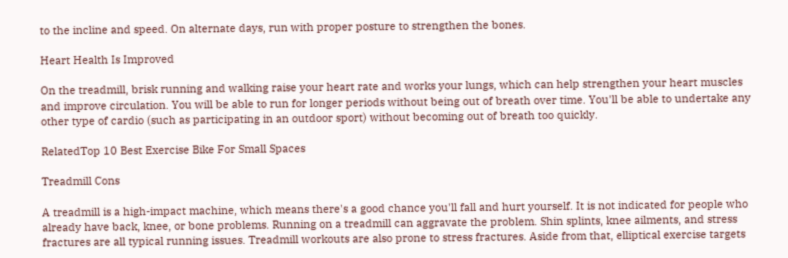to the incline and speed. On alternate days, run with proper posture to strengthen the bones.

Heart Health Is Improved

On the treadmill, brisk running and walking raise your heart rate and works your lungs, which can help strengthen your heart muscles and improve circulation. You will be able to run for longer periods without being out of breath over time. You'll be able to undertake any other type of cardio (such as participating in an outdoor sport) without becoming out of breath too quickly.

RelatedTop 10 Best Exercise Bike For Small Spaces

Treadmill Cons

A treadmill is a high-impact machine, which means there's a good chance you'll fall and hurt yourself. It is not indicated for people who already have back, knee, or bone problems. Running on a treadmill can aggravate the problem. Shin splints, knee ailments, and stress fractures are all typical running issues. Treadmill workouts are also prone to stress fractures. Aside from that, elliptical exercise targets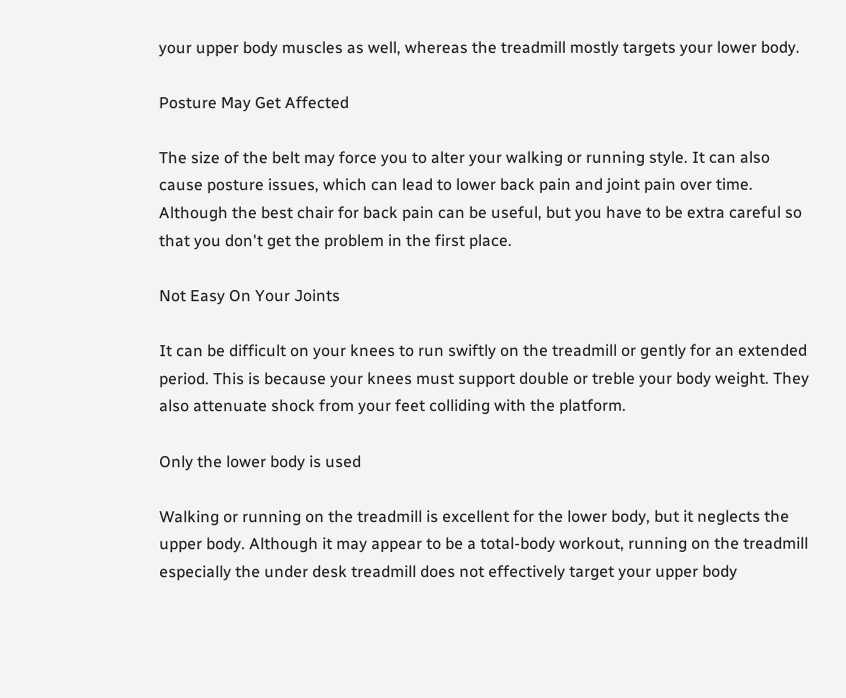your upper body muscles as well, whereas the treadmill mostly targets your lower body.

Posture May Get Affected

The size of the belt may force you to alter your walking or running style. It can also cause posture issues, which can lead to lower back pain and joint pain over time. Although the best chair for back pain can be useful, but you have to be extra careful so that you don't get the problem in the first place.

Not Easy On Your Joints

It can be difficult on your knees to run swiftly on the treadmill or gently for an extended period. This is because your knees must support double or treble your body weight. They also attenuate shock from your feet colliding with the platform.

Only the lower body is used

Walking or running on the treadmill is excellent for the lower body, but it neglects the upper body. Although it may appear to be a total-body workout, running on the treadmill especially the under desk treadmill does not effectively target your upper body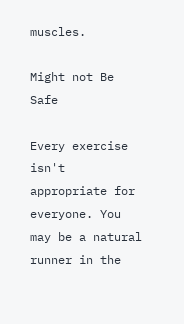muscles.

Might not Be Safe

Every exercise isn't appropriate for everyone. You may be a natural runner in the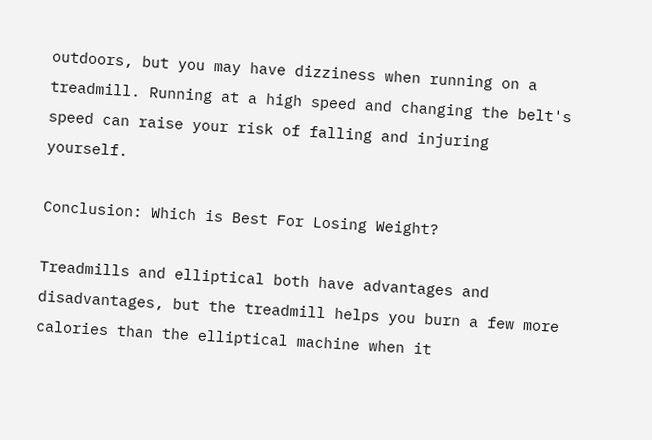outdoors, but you may have dizziness when running on a treadmill. Running at a high speed and changing the belt's speed can raise your risk of falling and injuring yourself.

Conclusion: Which is Best For Losing Weight?

Treadmills and elliptical both have advantages and disadvantages, but the treadmill helps you burn a few more calories than the elliptical machine when it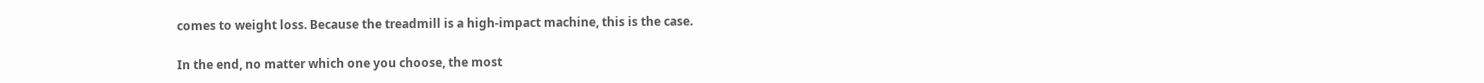comes to weight loss. Because the treadmill is a high-impact machine, this is the case.

In the end, no matter which one you choose, the most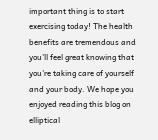important thing is to start exercising today! The health benefits are tremendous and you'll feel great knowing that you're taking care of yourself and your body. We hope you enjoyed reading this blog on elliptical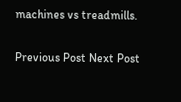machines vs treadmills.

Previous Post Next Post